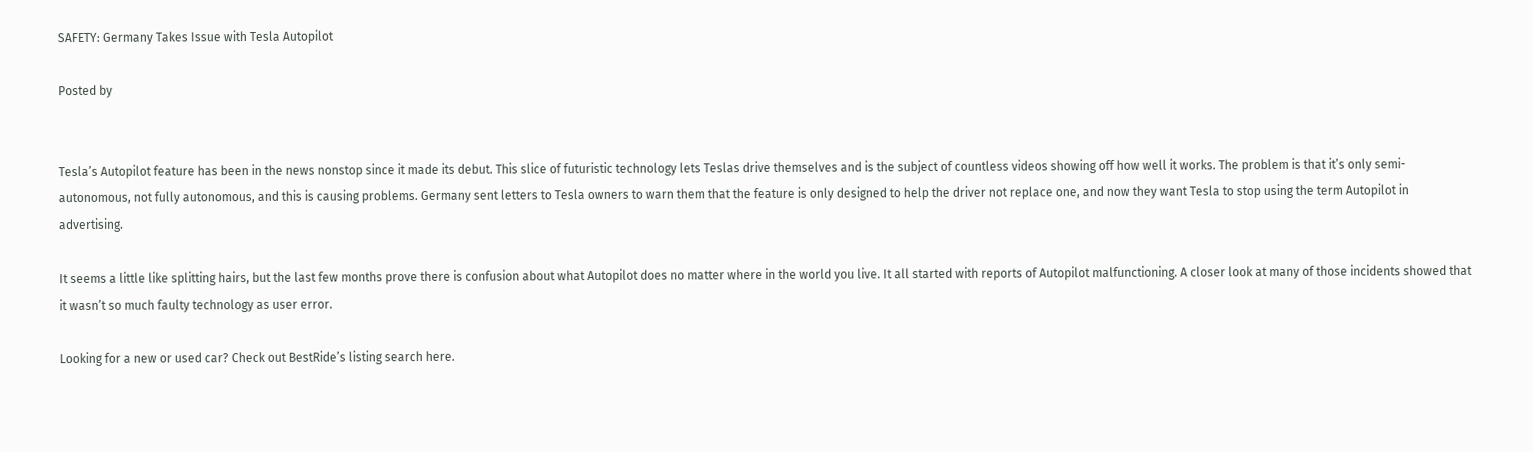SAFETY: Germany Takes Issue with Tesla Autopilot

Posted by


Tesla’s Autopilot feature has been in the news nonstop since it made its debut. This slice of futuristic technology lets Teslas drive themselves and is the subject of countless videos showing off how well it works. The problem is that it’s only semi-autonomous, not fully autonomous, and this is causing problems. Germany sent letters to Tesla owners to warn them that the feature is only designed to help the driver not replace one, and now they want Tesla to stop using the term Autopilot in advertising.

It seems a little like splitting hairs, but the last few months prove there is confusion about what Autopilot does no matter where in the world you live. It all started with reports of Autopilot malfunctioning. A closer look at many of those incidents showed that it wasn’t so much faulty technology as user error.

Looking for a new or used car? Check out BestRide’s listing search here.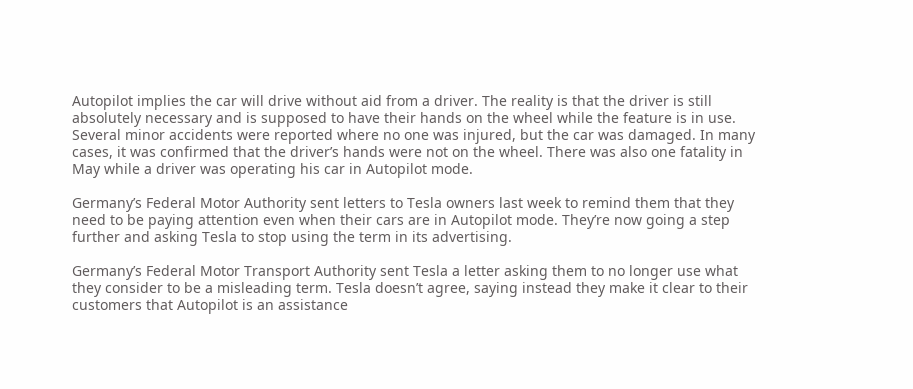Autopilot implies the car will drive without aid from a driver. The reality is that the driver is still absolutely necessary and is supposed to have their hands on the wheel while the feature is in use. Several minor accidents were reported where no one was injured, but the car was damaged. In many cases, it was confirmed that the driver’s hands were not on the wheel. There was also one fatality in May while a driver was operating his car in Autopilot mode.

Germany’s Federal Motor Authority sent letters to Tesla owners last week to remind them that they need to be paying attention even when their cars are in Autopilot mode. They’re now going a step further and asking Tesla to stop using the term in its advertising.

Germany’s Federal Motor Transport Authority sent Tesla a letter asking them to no longer use what they consider to be a misleading term. Tesla doesn’t agree, saying instead they make it clear to their customers that Autopilot is an assistance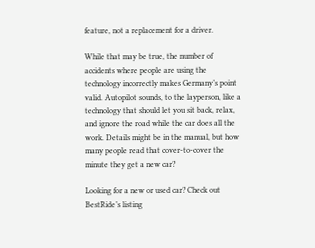feature, not a replacement for a driver.

While that may be true, the number of accidents where people are using the technology incorrectly makes Germany’s point valid. Autopilot sounds, to the layperson, like a technology that should let you sit back, relax, and ignore the road while the car does all the work. Details might be in the manual, but how many people read that cover-to-cover the minute they get a new car?

Looking for a new or used car? Check out BestRide’s listing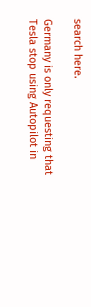search here.

Germany is only requesting that Tesla stop using Autopilot in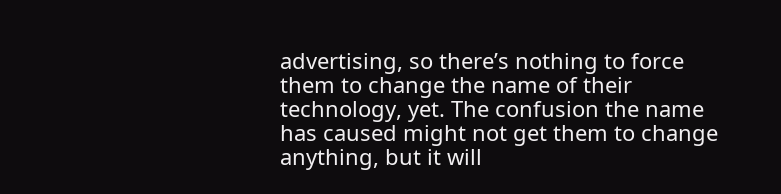advertising, so there’s nothing to force them to change the name of their technology, yet. The confusion the name has caused might not get them to change anything, but it will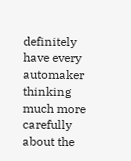definitely have every automaker thinking much more carefully about the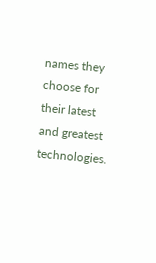names they choose for their latest and greatest technologies.